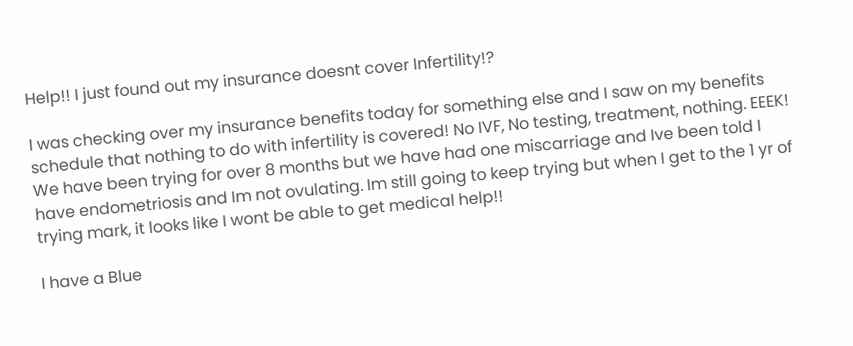Help!! I just found out my insurance doesnt cover Infertility!?

I was checking over my insurance benefits today for something else and I saw on my benefits schedule that nothing to do with infertility is covered! No IVF, No testing, treatment, nothing. EEEK! We have been trying for over 8 months but we have had one miscarriage and Ive been told I have endometriosis and Im not ovulating. Im still going to keep trying but when I get to the 1 yr of trying mark, it looks like I wont be able to get medical help!!

I have a Blue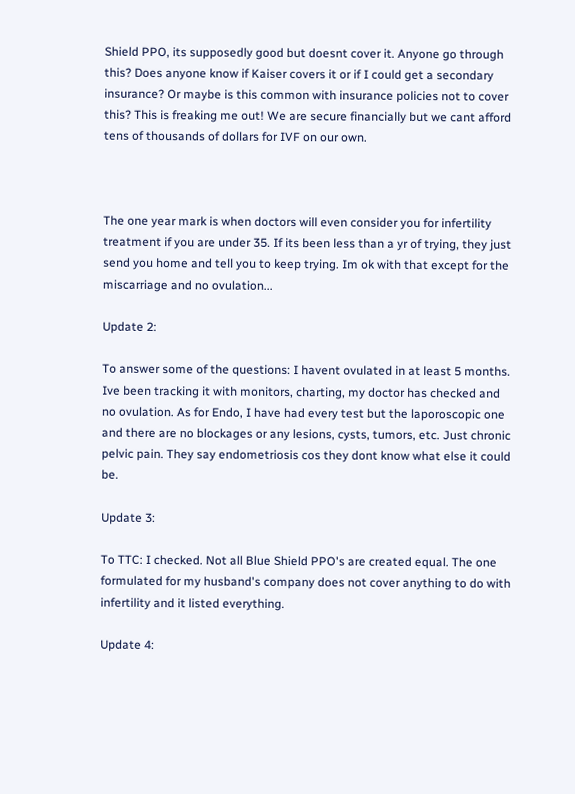Shield PPO, its supposedly good but doesnt cover it. Anyone go through this? Does anyone know if Kaiser covers it or if I could get a secondary insurance? Or maybe is this common with insurance policies not to cover this? This is freaking me out! We are secure financially but we cant afford tens of thousands of dollars for IVF on our own.



The one year mark is when doctors will even consider you for infertility treatment if you are under 35. If its been less than a yr of trying, they just send you home and tell you to keep trying. Im ok with that except for the miscarriage and no ovulation...

Update 2:

To answer some of the questions: I havent ovulated in at least 5 months. Ive been tracking it with monitors, charting, my doctor has checked and no ovulation. As for Endo, I have had every test but the laporoscopic one and there are no blockages or any lesions, cysts, tumors, etc. Just chronic pelvic pain. They say endometriosis cos they dont know what else it could be.

Update 3:

To TTC: I checked. Not all Blue Shield PPO's are created equal. The one formulated for my husband's company does not cover anything to do with infertility and it listed everything.

Update 4: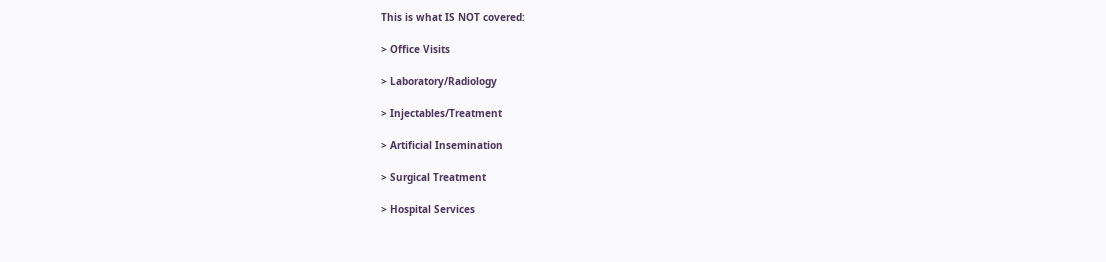This is what IS NOT covered:

> Office Visits

> Laboratory/Radiology

> Injectables/Treatment

> Artificial Insemination

> Surgical Treatment

> Hospital Services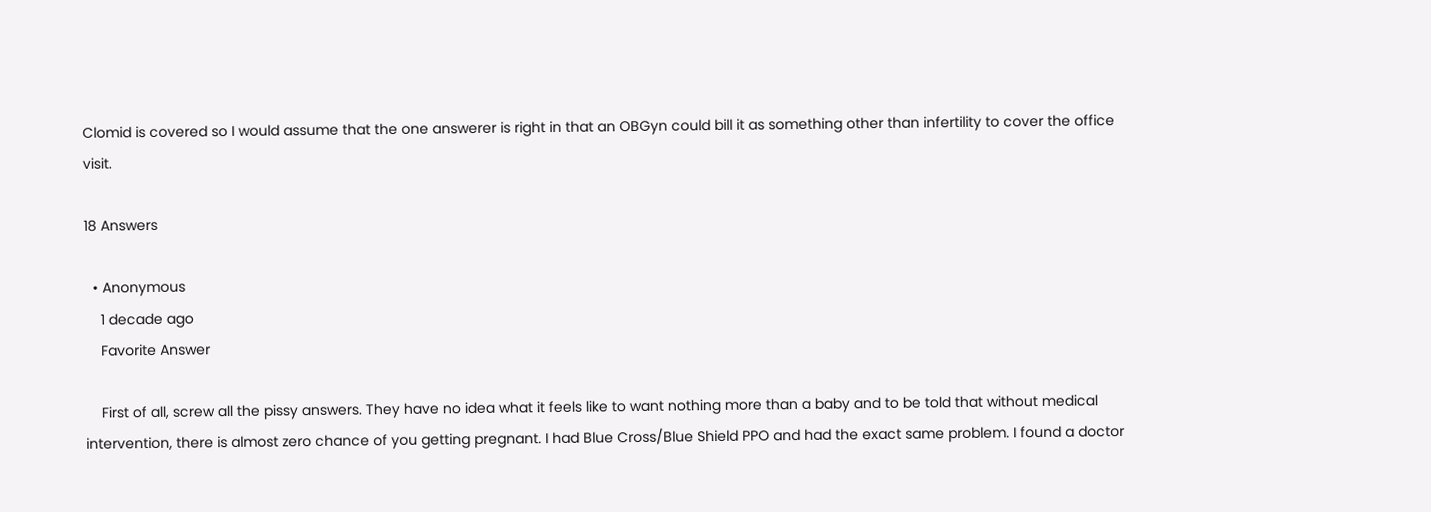Clomid is covered so I would assume that the one answerer is right in that an OBGyn could bill it as something other than infertility to cover the office visit.

18 Answers

  • Anonymous
    1 decade ago
    Favorite Answer

    First of all, screw all the pissy answers. They have no idea what it feels like to want nothing more than a baby and to be told that without medical intervention, there is almost zero chance of you getting pregnant. I had Blue Cross/Blue Shield PPO and had the exact same problem. I found a doctor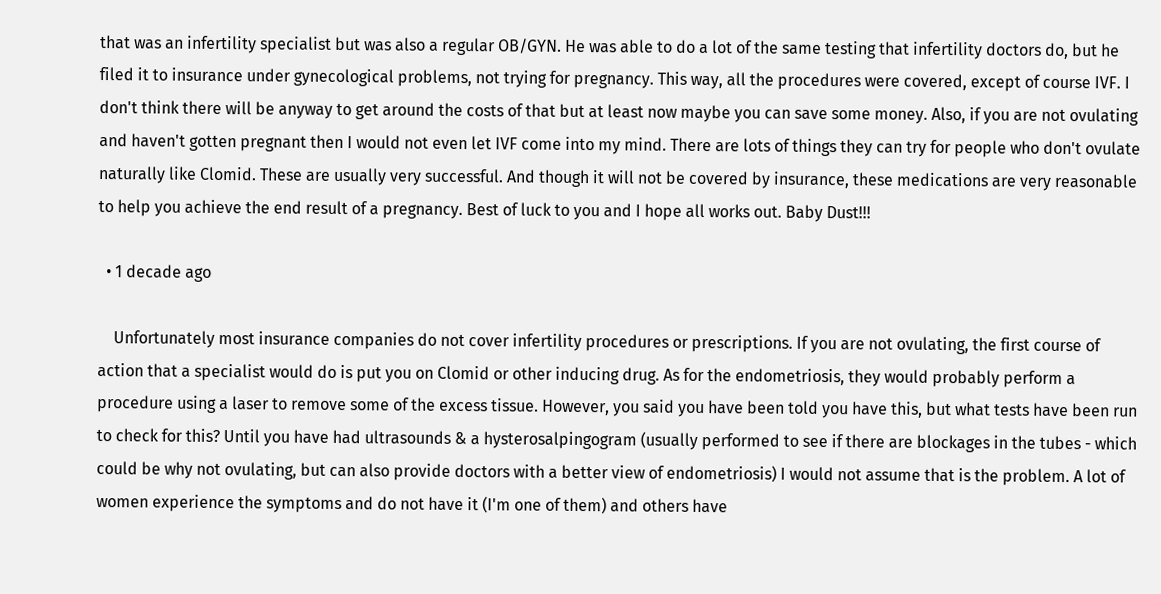that was an infertility specialist but was also a regular OB/GYN. He was able to do a lot of the same testing that infertility doctors do, but he filed it to insurance under gynecological problems, not trying for pregnancy. This way, all the procedures were covered, except of course IVF. I don't think there will be anyway to get around the costs of that but at least now maybe you can save some money. Also, if you are not ovulating and haven't gotten pregnant then I would not even let IVF come into my mind. There are lots of things they can try for people who don't ovulate naturally like Clomid. These are usually very successful. And though it will not be covered by insurance, these medications are very reasonable to help you achieve the end result of a pregnancy. Best of luck to you and I hope all works out. Baby Dust!!!

  • 1 decade ago

    Unfortunately most insurance companies do not cover infertility procedures or prescriptions. If you are not ovulating, the first course of action that a specialist would do is put you on Clomid or other inducing drug. As for the endometriosis, they would probably perform a procedure using a laser to remove some of the excess tissue. However, you said you have been told you have this, but what tests have been run to check for this? Until you have had ultrasounds & a hysterosalpingogram (usually performed to see if there are blockages in the tubes - which could be why not ovulating, but can also provide doctors with a better view of endometriosis) I would not assume that is the problem. A lot of women experience the symptoms and do not have it (I'm one of them) and others have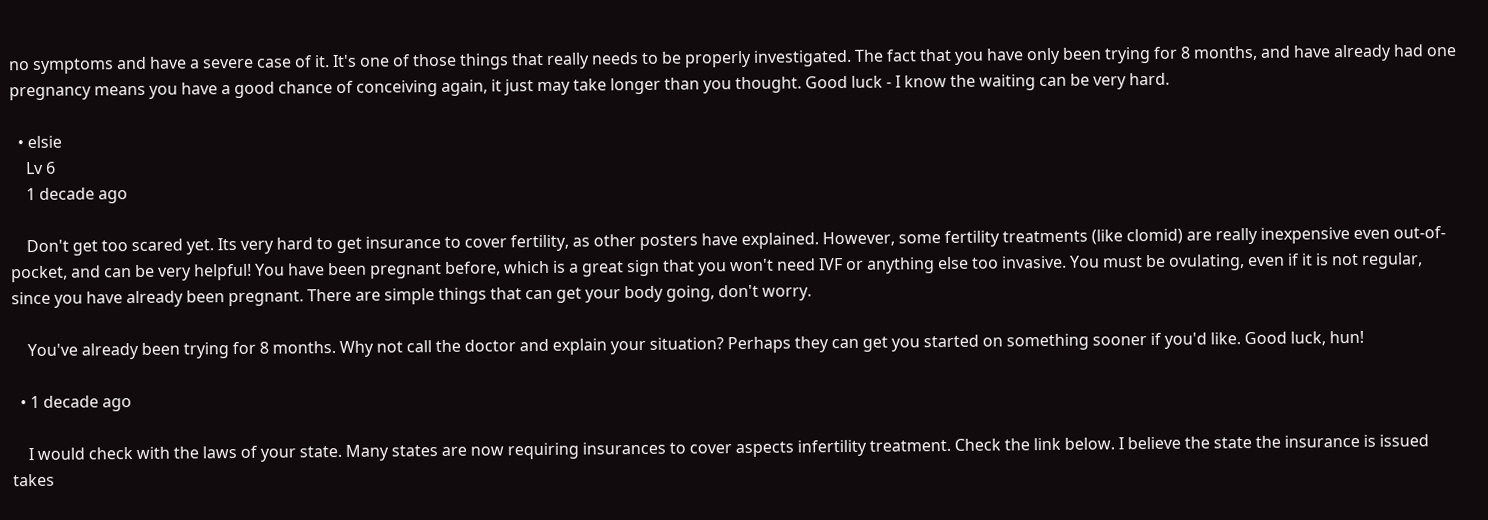no symptoms and have a severe case of it. It's one of those things that really needs to be properly investigated. The fact that you have only been trying for 8 months, and have already had one pregnancy means you have a good chance of conceiving again, it just may take longer than you thought. Good luck - I know the waiting can be very hard.

  • elsie
    Lv 6
    1 decade ago

    Don't get too scared yet. Its very hard to get insurance to cover fertility, as other posters have explained. However, some fertility treatments (like clomid) are really inexpensive even out-of-pocket, and can be very helpful! You have been pregnant before, which is a great sign that you won't need IVF or anything else too invasive. You must be ovulating, even if it is not regular, since you have already been pregnant. There are simple things that can get your body going, don't worry.

    You've already been trying for 8 months. Why not call the doctor and explain your situation? Perhaps they can get you started on something sooner if you'd like. Good luck, hun!

  • 1 decade ago

    I would check with the laws of your state. Many states are now requiring insurances to cover aspects infertility treatment. Check the link below. I believe the state the insurance is issued takes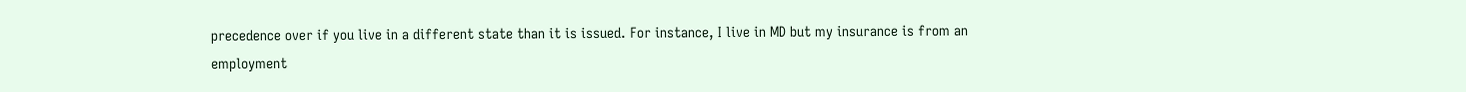precedence over if you live in a different state than it is issued. For instance, I live in MD but my insurance is from an employment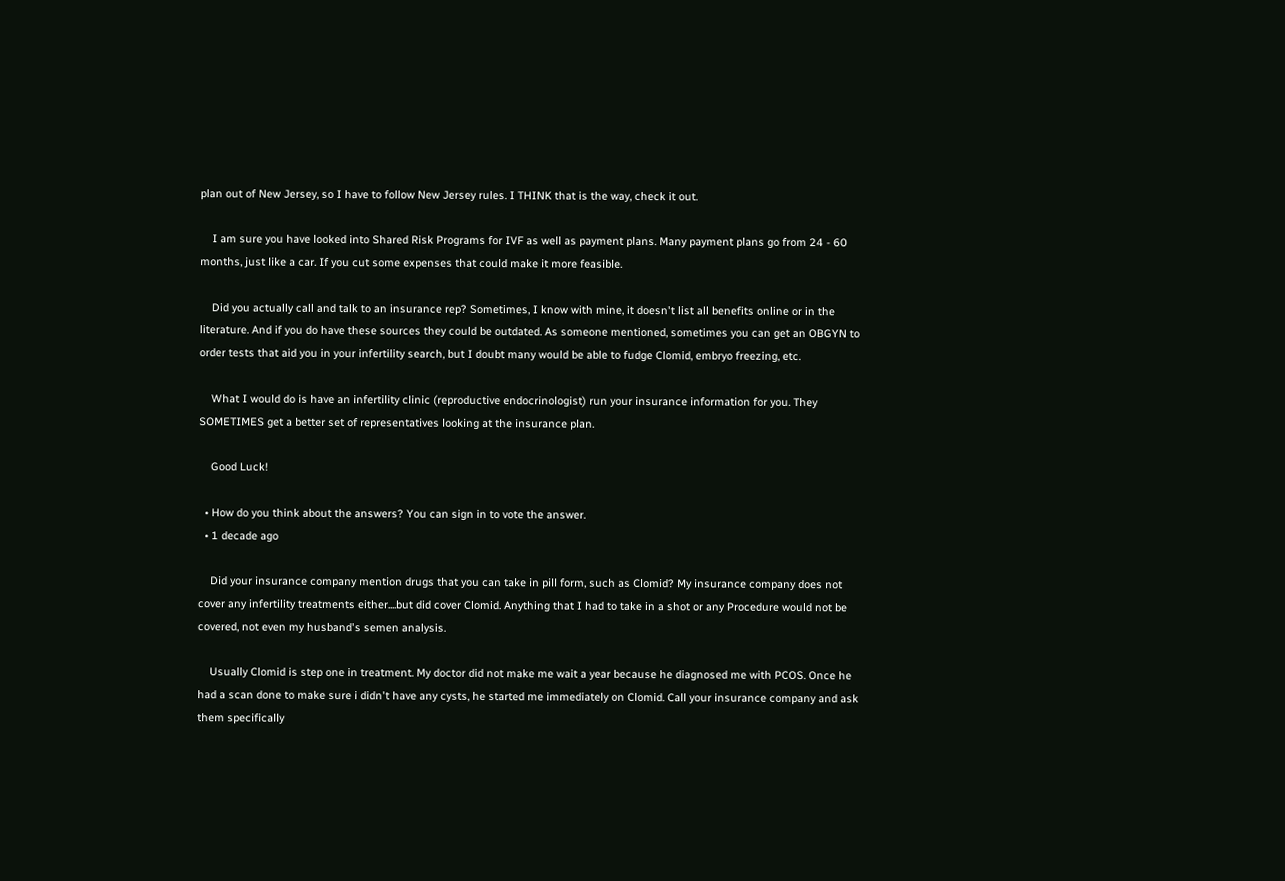plan out of New Jersey, so I have to follow New Jersey rules. I THINK that is the way, check it out.

    I am sure you have looked into Shared Risk Programs for IVF as well as payment plans. Many payment plans go from 24 - 60 months, just like a car. If you cut some expenses that could make it more feasible.

    Did you actually call and talk to an insurance rep? Sometimes, I know with mine, it doesn't list all benefits online or in the literature. And if you do have these sources they could be outdated. As someone mentioned, sometimes you can get an OBGYN to order tests that aid you in your infertility search, but I doubt many would be able to fudge Clomid, embryo freezing, etc.

    What I would do is have an infertility clinic (reproductive endocrinologist) run your insurance information for you. They SOMETIMES get a better set of representatives looking at the insurance plan.

    Good Luck!

  • How do you think about the answers? You can sign in to vote the answer.
  • 1 decade ago

    Did your insurance company mention drugs that you can take in pill form, such as Clomid? My insurance company does not cover any infertility treatments either....but did cover Clomid. Anything that I had to take in a shot or any Procedure would not be covered, not even my husband's semen analysis.

    Usually Clomid is step one in treatment. My doctor did not make me wait a year because he diagnosed me with PCOS. Once he had a scan done to make sure i didn't have any cysts, he started me immediately on Clomid. Call your insurance company and ask them specifically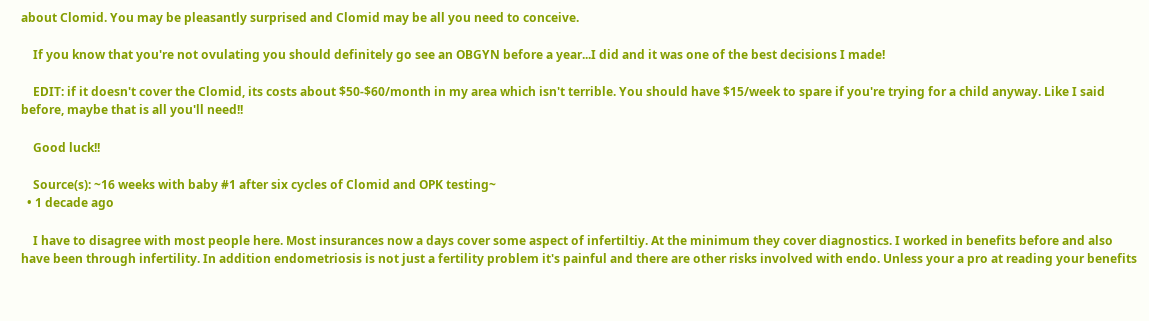about Clomid. You may be pleasantly surprised and Clomid may be all you need to conceive.

    If you know that you're not ovulating you should definitely go see an OBGYN before a year...I did and it was one of the best decisions I made!

    EDIT: if it doesn't cover the Clomid, its costs about $50-$60/month in my area which isn't terrible. You should have $15/week to spare if you're trying for a child anyway. Like I said before, maybe that is all you'll need!!

    Good luck!!

    Source(s): ~16 weeks with baby #1 after six cycles of Clomid and OPK testing~
  • 1 decade ago

    I have to disagree with most people here. Most insurances now a days cover some aspect of infertiltiy. At the minimum they cover diagnostics. I worked in benefits before and also have been through infertility. In addition endometriosis is not just a fertility problem it's painful and there are other risks involved with endo. Unless your a pro at reading your benefits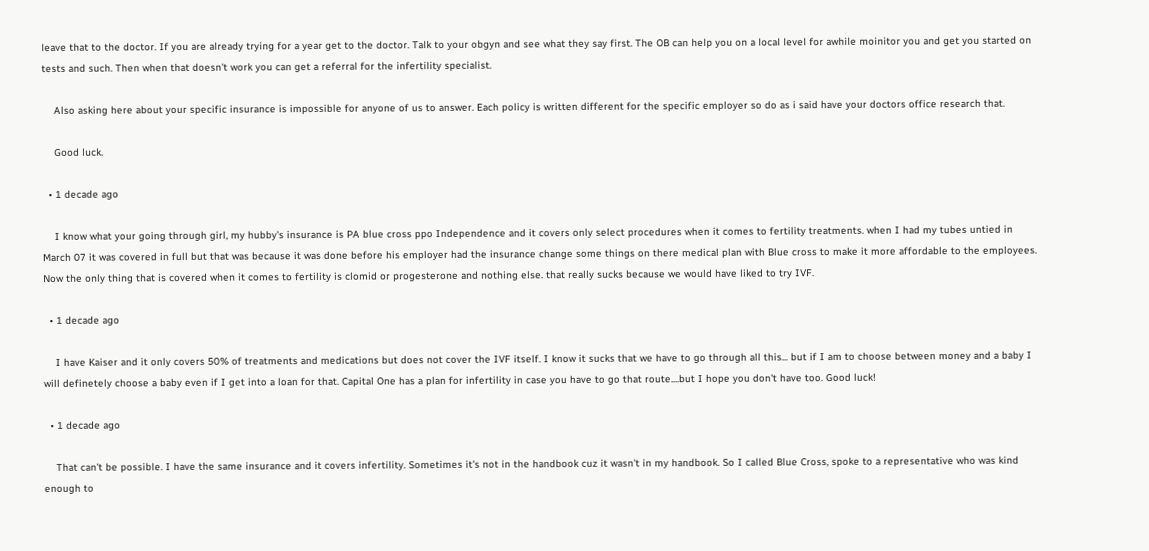leave that to the doctor. If you are already trying for a year get to the doctor. Talk to your obgyn and see what they say first. The OB can help you on a local level for awhile moinitor you and get you started on tests and such. Then when that doesn't work you can get a referral for the infertility specialist.

    Also asking here about your specific insurance is impossible for anyone of us to answer. Each policy is written different for the specific employer so do as i said have your doctors office research that.

    Good luck.

  • 1 decade ago

    I know what your going through girl, my hubby's insurance is PA blue cross ppo Independence and it covers only select procedures when it comes to fertility treatments. when I had my tubes untied in March 07 it was covered in full but that was because it was done before his employer had the insurance change some things on there medical plan with Blue cross to make it more affordable to the employees. Now the only thing that is covered when it comes to fertility is clomid or progesterone and nothing else. that really sucks because we would have liked to try IVF.

  • 1 decade ago

    I have Kaiser and it only covers 50% of treatments and medications but does not cover the IVF itself. I know it sucks that we have to go through all this... but if I am to choose between money and a baby I will definetely choose a baby even if I get into a loan for that. Capital One has a plan for infertility in case you have to go that route....but I hope you don't have too. Good luck!

  • 1 decade ago

    That can't be possible. I have the same insurance and it covers infertility. Sometimes it's not in the handbook cuz it wasn't in my handbook. So I called Blue Cross, spoke to a representative who was kind enough to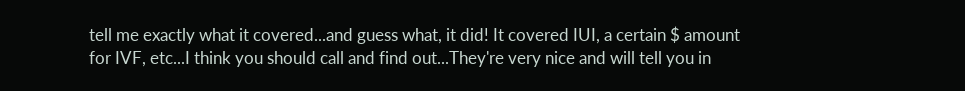tell me exactly what it covered...and guess what, it did! It covered IUI, a certain $ amount for IVF, etc...I think you should call and find out...They're very nice and will tell you in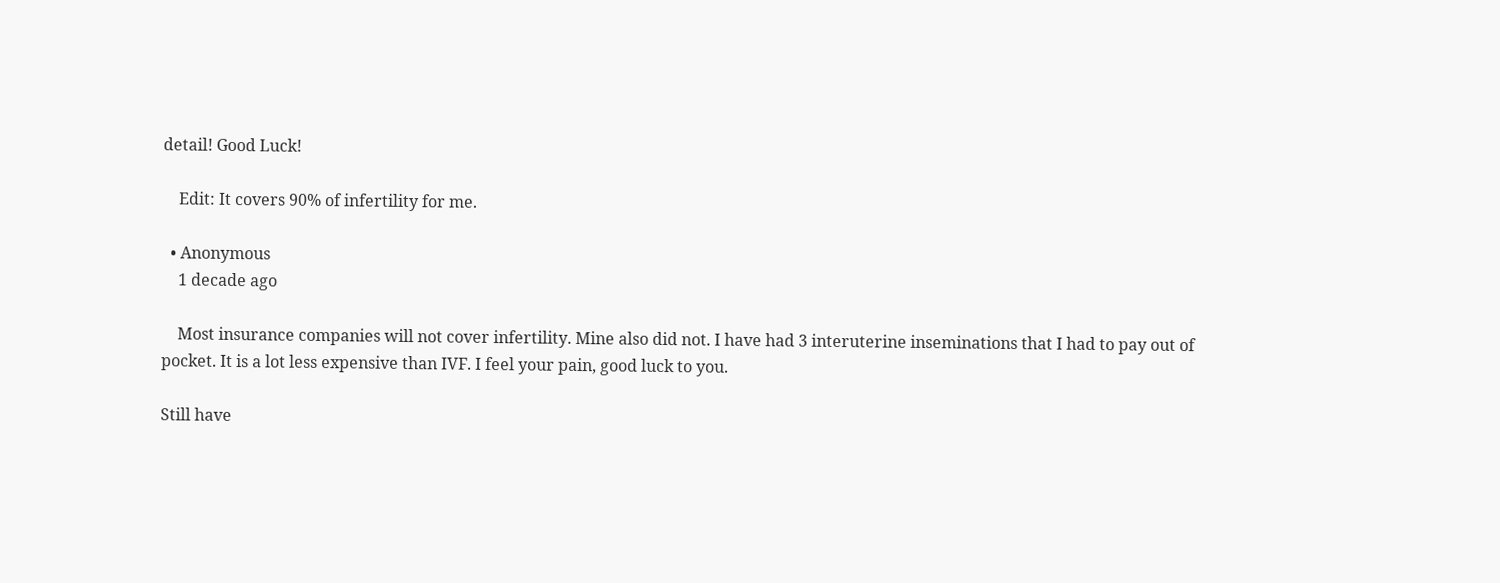detail! Good Luck!

    Edit: It covers 90% of infertility for me.

  • Anonymous
    1 decade ago

    Most insurance companies will not cover infertility. Mine also did not. I have had 3 interuterine inseminations that I had to pay out of pocket. It is a lot less expensive than IVF. I feel your pain, good luck to you.

Still have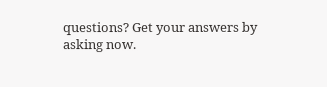questions? Get your answers by asking now.